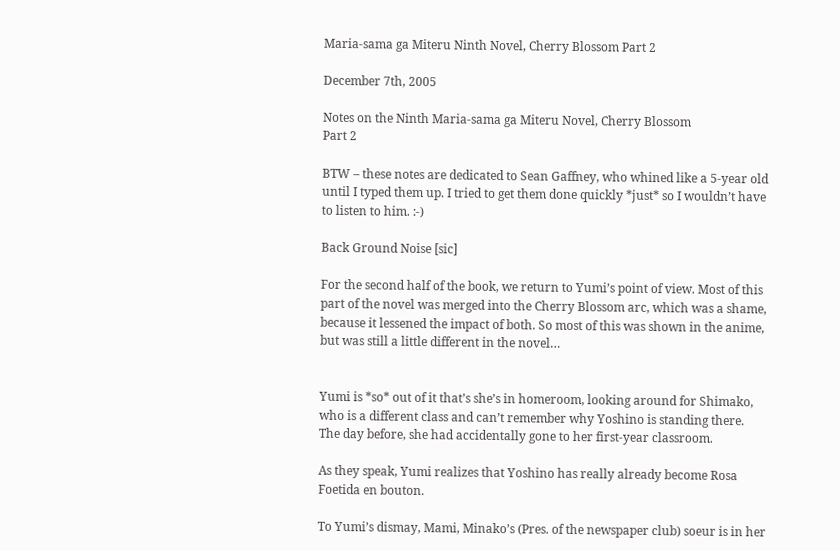Maria-sama ga Miteru Ninth Novel, Cherry Blossom Part 2

December 7th, 2005

Notes on the Ninth Maria-sama ga Miteru Novel, Cherry Blossom
Part 2

BTW – these notes are dedicated to Sean Gaffney, who whined like a 5-year old until I typed them up. I tried to get them done quickly *just* so I wouldn’t have to listen to him. :-)

Back Ground Noise [sic]

For the second half of the book, we return to Yumi’s point of view. Most of this part of the novel was merged into the Cherry Blossom arc, which was a shame, because it lessened the impact of both. So most of this was shown in the anime, but was still a little different in the novel…


Yumi is *so* out of it that’s she’s in homeroom, looking around for Shimako, who is a different class and can’t remember why Yoshino is standing there. The day before, she had accidentally gone to her first-year classroom.

As they speak, Yumi realizes that Yoshino has really already become Rosa Foetida en bouton.

To Yumi’s dismay, Mami, Minako’s (Pres. of the newspaper club) soeur is in her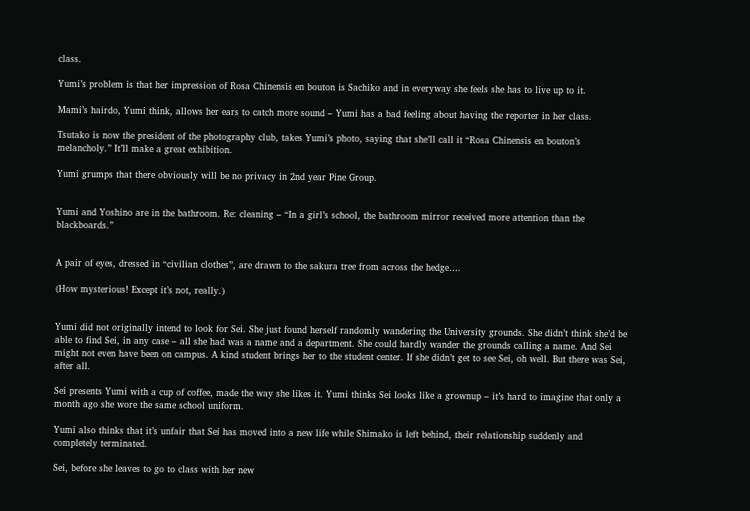class.

Yumi’s problem is that her impression of Rosa Chinensis en bouton is Sachiko and in everyway she feels she has to live up to it.

Mami’s hairdo, Yumi think, allows her ears to catch more sound – Yumi has a bad feeling about having the reporter in her class.

Tsutako is now the president of the photography club, takes Yumi’s photo, saying that she’ll call it “Rosa Chinensis en bouton’s melancholy.” It’ll make a great exhibition.

Yumi grumps that there obviously will be no privacy in 2nd year Pine Group.


Yumi and Yoshino are in the bathroom. Re: cleaning – “In a girl’s school, the bathroom mirror received more attention than the blackboards.”


A pair of eyes, dressed in “civilian clothes”, are drawn to the sakura tree from across the hedge….

(How mysterious! Except it’s not, really.)


Yumi did not originally intend to look for Sei. She just found herself randomly wandering the University grounds. She didn’t think she’d be able to find Sei, in any case – all she had was a name and a department. She could hardly wander the grounds calling a name. And Sei might not even have been on campus. A kind student brings her to the student center. If she didn’t get to see Sei, oh well. But there was Sei, after all.

Sei presents Yumi with a cup of coffee, made the way she likes it. Yumi thinks Sei looks like a grownup – it’s hard to imagine that only a month ago she wore the same school uniform.

Yumi also thinks that it’s unfair that Sei has moved into a new life while Shimako is left behind, their relationship suddenly and completely terminated.

Sei, before she leaves to go to class with her new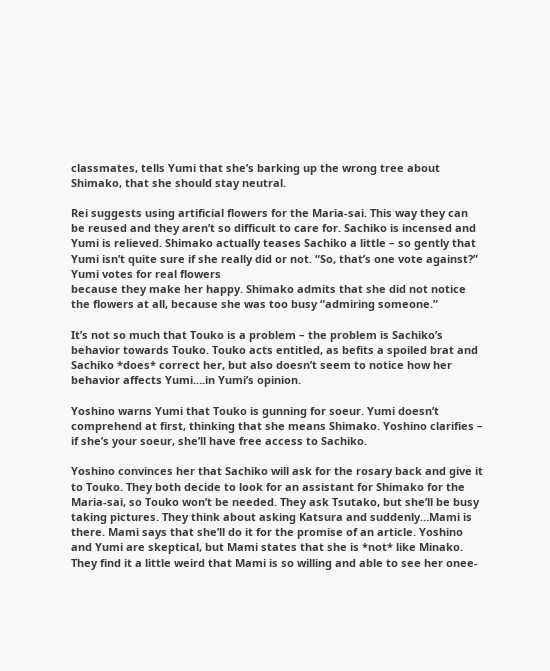classmates, tells Yumi that she’s barking up the wrong tree about Shimako, that she should stay neutral.

Rei suggests using artificial flowers for the Maria-sai. This way they can be reused and they aren’t so difficult to care for. Sachiko is incensed and Yumi is relieved. Shimako actually teases Sachiko a little – so gently that Yumi isn’t quite sure if she really did or not. “So, that’s one vote against?” Yumi votes for real flowers
because they make her happy. Shimako admits that she did not notice the flowers at all, because she was too busy “admiring someone.”

It’s not so much that Touko is a problem – the problem is Sachiko’s behavior towards Touko. Touko acts entitled, as befits a spoiled brat and Sachiko *does* correct her, but also doesn’t seem to notice how her behavior affects Yumi….in Yumi’s opinion.

Yoshino warns Yumi that Touko is gunning for soeur. Yumi doesn’t comprehend at first, thinking that she means Shimako. Yoshino clarifies – if she’s your soeur, she’ll have free access to Sachiko.

Yoshino convinces her that Sachiko will ask for the rosary back and give it to Touko. They both decide to look for an assistant for Shimako for the Maria-sai, so Touko won’t be needed. They ask Tsutako, but she’ll be busy taking pictures. They think about asking Katsura and suddenly…Mami is there. Mami says that she’ll do it for the promise of an article. Yoshino and Yumi are skeptical, but Mami states that she is *not* like Minako. They find it a little weird that Mami is so willing and able to see her onee-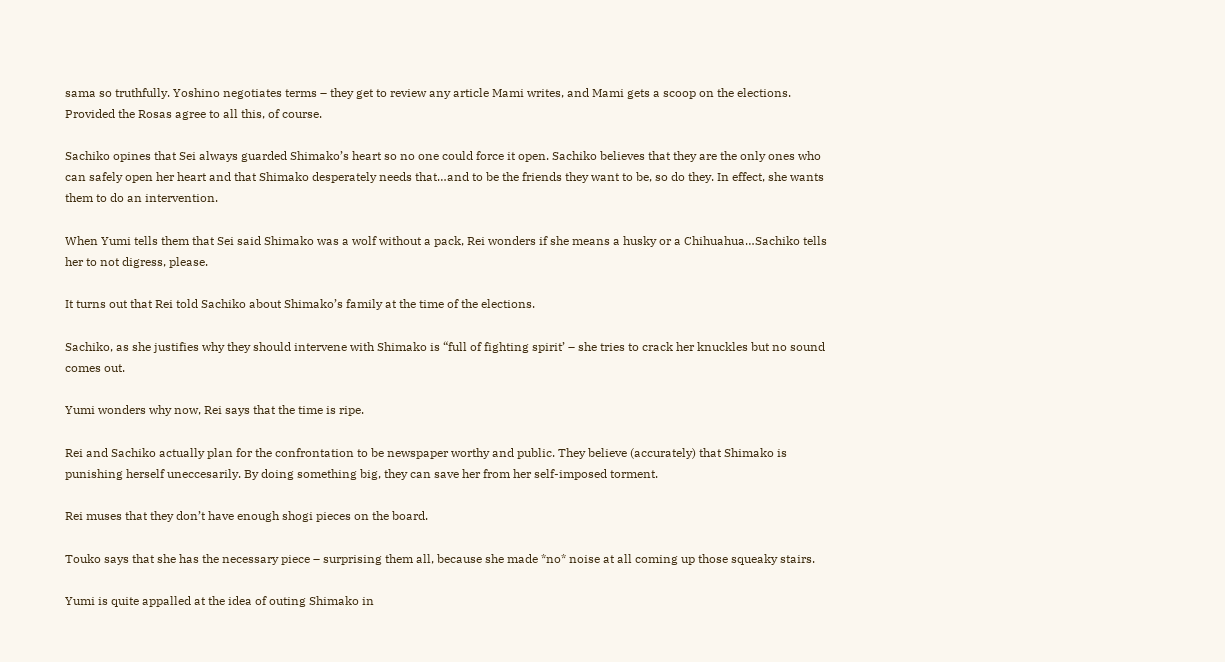sama so truthfully. Yoshino negotiates terms – they get to review any article Mami writes, and Mami gets a scoop on the elections. Provided the Rosas agree to all this, of course.

Sachiko opines that Sei always guarded Shimako’s heart so no one could force it open. Sachiko believes that they are the only ones who can safely open her heart and that Shimako desperately needs that…and to be the friends they want to be, so do they. In effect, she wants them to do an intervention.

When Yumi tells them that Sei said Shimako was a wolf without a pack, Rei wonders if she means a husky or a Chihuahua…Sachiko tells her to not digress, please.

It turns out that Rei told Sachiko about Shimako’s family at the time of the elections.

Sachiko, as she justifies why they should intervene with Shimako is “full of fighting spirit’ – she tries to crack her knuckles but no sound comes out.

Yumi wonders why now, Rei says that the time is ripe.

Rei and Sachiko actually plan for the confrontation to be newspaper worthy and public. They believe (accurately) that Shimako is punishing herself uneccesarily. By doing something big, they can save her from her self-imposed torment.

Rei muses that they don’t have enough shogi pieces on the board.

Touko says that she has the necessary piece – surprising them all, because she made *no* noise at all coming up those squeaky stairs.

Yumi is quite appalled at the idea of outing Shimako in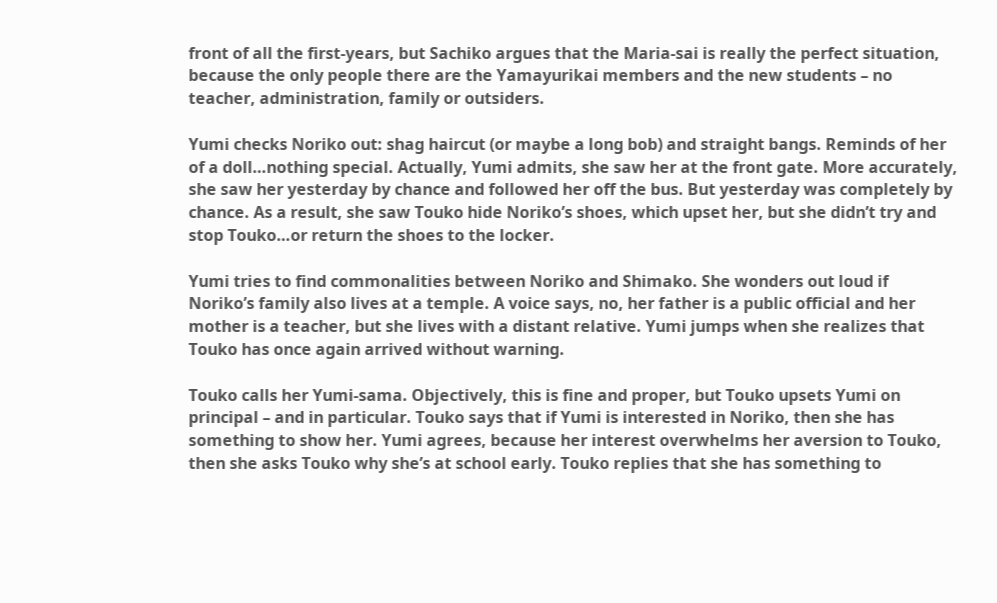front of all the first-years, but Sachiko argues that the Maria-sai is really the perfect situation, because the only people there are the Yamayurikai members and the new students – no teacher, administration, family or outsiders.

Yumi checks Noriko out: shag haircut (or maybe a long bob) and straight bangs. Reminds of her of a doll…nothing special. Actually, Yumi admits, she saw her at the front gate. More accurately, she saw her yesterday by chance and followed her off the bus. But yesterday was completely by chance. As a result, she saw Touko hide Noriko’s shoes, which upset her, but she didn’t try and stop Touko…or return the shoes to the locker.

Yumi tries to find commonalities between Noriko and Shimako. She wonders out loud if Noriko’s family also lives at a temple. A voice says, no, her father is a public official and her mother is a teacher, but she lives with a distant relative. Yumi jumps when she realizes that Touko has once again arrived without warning.

Touko calls her Yumi-sama. Objectively, this is fine and proper, but Touko upsets Yumi on principal – and in particular. Touko says that if Yumi is interested in Noriko, then she has something to show her. Yumi agrees, because her interest overwhelms her aversion to Touko, then she asks Touko why she’s at school early. Touko replies that she has something to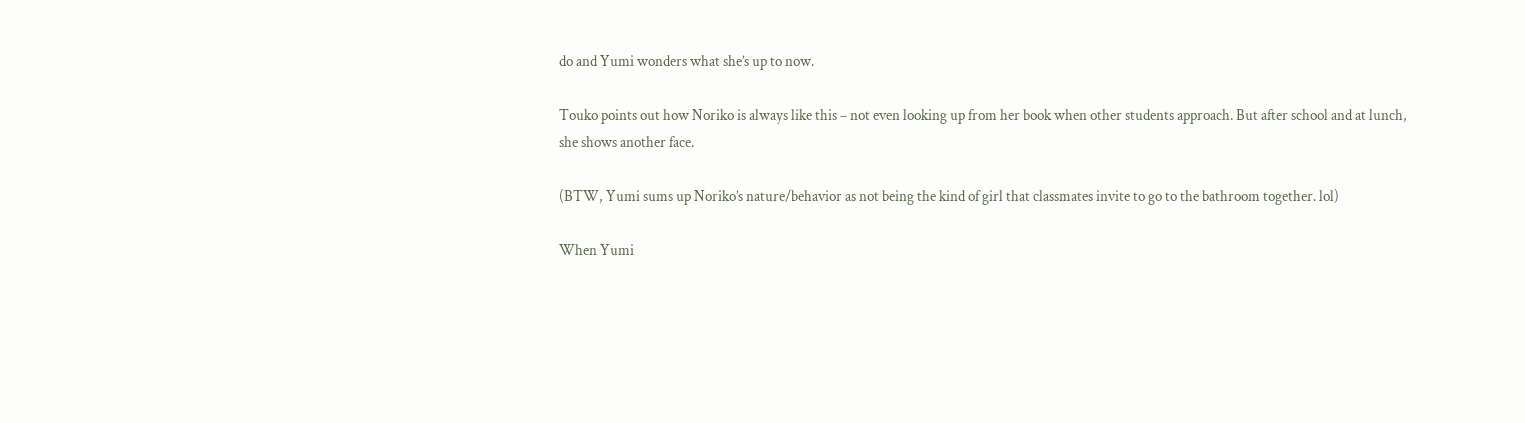do and Yumi wonders what she’s up to now.

Touko points out how Noriko is always like this – not even looking up from her book when other students approach. But after school and at lunch, she shows another face.

(BTW, Yumi sums up Noriko’s nature/behavior as not being the kind of girl that classmates invite to go to the bathroom together. lol)

When Yumi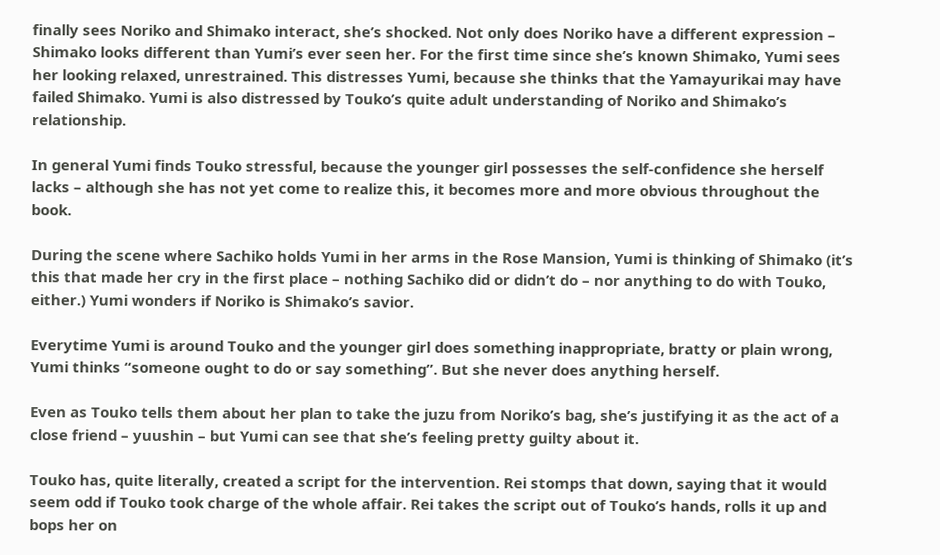finally sees Noriko and Shimako interact, she’s shocked. Not only does Noriko have a different expression – Shimako looks different than Yumi’s ever seen her. For the first time since she’s known Shimako, Yumi sees her looking relaxed, unrestrained. This distresses Yumi, because she thinks that the Yamayurikai may have failed Shimako. Yumi is also distressed by Touko’s quite adult understanding of Noriko and Shimako’s relationship.

In general Yumi finds Touko stressful, because the younger girl possesses the self-confidence she herself lacks – although she has not yet come to realize this, it becomes more and more obvious throughout the book.

During the scene where Sachiko holds Yumi in her arms in the Rose Mansion, Yumi is thinking of Shimako (it’s this that made her cry in the first place – nothing Sachiko did or didn’t do – nor anything to do with Touko, either.) Yumi wonders if Noriko is Shimako’s savior.

Everytime Yumi is around Touko and the younger girl does something inappropriate, bratty or plain wrong, Yumi thinks “someone ought to do or say something”. But she never does anything herself.

Even as Touko tells them about her plan to take the juzu from Noriko’s bag, she’s justifying it as the act of a close friend – yuushin – but Yumi can see that she’s feeling pretty guilty about it.

Touko has, quite literally, created a script for the intervention. Rei stomps that down, saying that it would seem odd if Touko took charge of the whole affair. Rei takes the script out of Touko’s hands, rolls it up and bops her on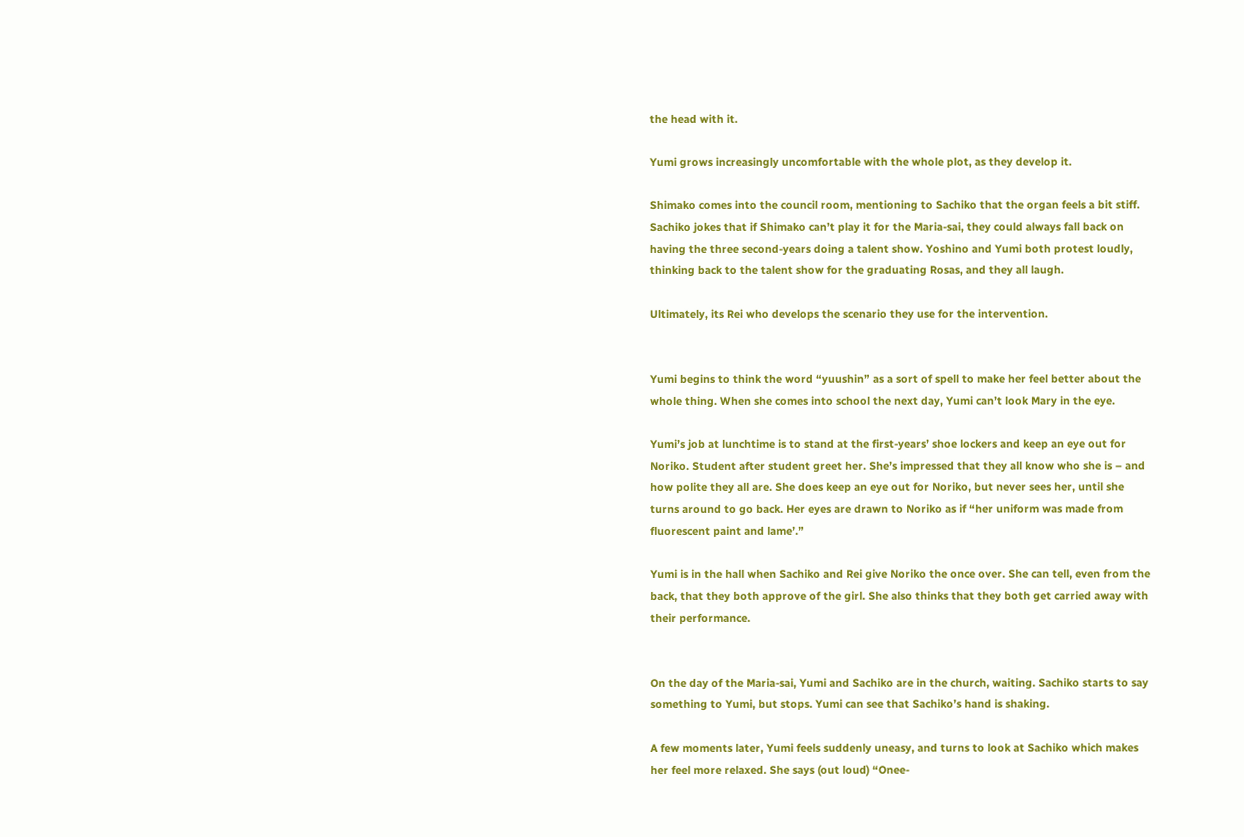the head with it.

Yumi grows increasingly uncomfortable with the whole plot, as they develop it.

Shimako comes into the council room, mentioning to Sachiko that the organ feels a bit stiff. Sachiko jokes that if Shimako can’t play it for the Maria-sai, they could always fall back on having the three second-years doing a talent show. Yoshino and Yumi both protest loudly, thinking back to the talent show for the graduating Rosas, and they all laugh.

Ultimately, its Rei who develops the scenario they use for the intervention.


Yumi begins to think the word “yuushin” as a sort of spell to make her feel better about the whole thing. When she comes into school the next day, Yumi can’t look Mary in the eye.

Yumi’s job at lunchtime is to stand at the first-years’ shoe lockers and keep an eye out for Noriko. Student after student greet her. She’s impressed that they all know who she is – and how polite they all are. She does keep an eye out for Noriko, but never sees her, until she turns around to go back. Her eyes are drawn to Noriko as if “her uniform was made from fluorescent paint and lame’.”

Yumi is in the hall when Sachiko and Rei give Noriko the once over. She can tell, even from the back, that they both approve of the girl. She also thinks that they both get carried away with their performance.


On the day of the Maria-sai, Yumi and Sachiko are in the church, waiting. Sachiko starts to say something to Yumi, but stops. Yumi can see that Sachiko’s hand is shaking.

A few moments later, Yumi feels suddenly uneasy, and turns to look at Sachiko which makes her feel more relaxed. She says (out loud) “Onee-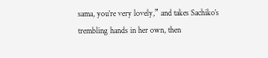sama, you’re very lovely,” and takes Sachiko’s trembling hands in her own, then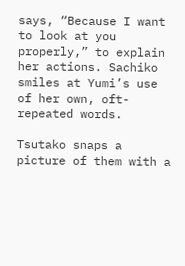says, “Because I want to look at you properly,” to explain her actions. Sachiko smiles at Yumi’s use of her own, oft-repeated words.

Tsutako snaps a picture of them with a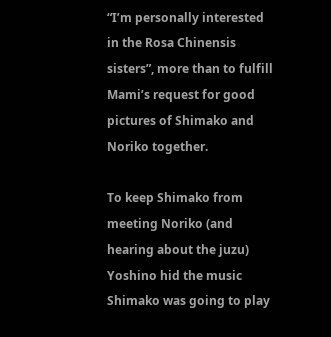“I’m personally interested in the Rosa Chinensis sisters”, more than to fulfill Mami’s request for good pictures of Shimako and Noriko together.

To keep Shimako from meeting Noriko (and hearing about the juzu) Yoshino hid the music Shimako was going to play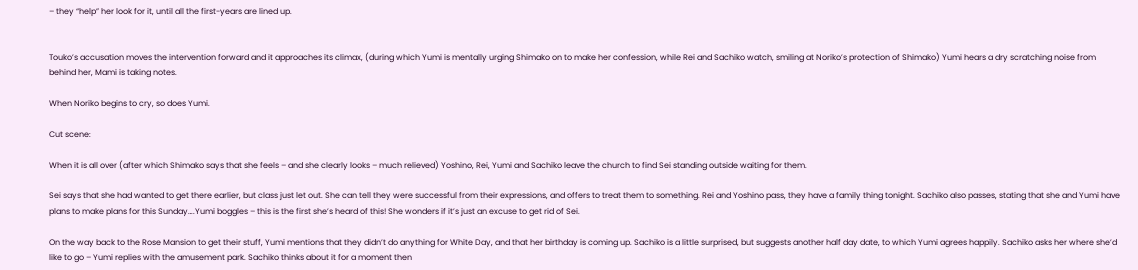– they “help” her look for it, until all the first-years are lined up.


Touko’s accusation moves the intervention forward and it approaches its climax, (during which Yumi is mentally urging Shimako on to make her confession, while Rei and Sachiko watch, smiling at Noriko’s protection of Shimako) Yumi hears a dry scratching noise from behind her, Mami is taking notes.

When Noriko begins to cry, so does Yumi.

Cut scene:

When it is all over (after which Shimako says that she feels – and she clearly looks – much relieved) Yoshino, Rei, Yumi and Sachiko leave the church to find Sei standing outside waiting for them.

Sei says that she had wanted to get there earlier, but class just let out. She can tell they were successful from their expressions, and offers to treat them to something. Rei and Yoshino pass, they have a family thing tonight. Sachiko also passes, stating that she and Yumi have plans to make plans for this Sunday….Yumi boggles – this is the first she’s heard of this! She wonders if it’s just an excuse to get rid of Sei.

On the way back to the Rose Mansion to get their stuff, Yumi mentions that they didn’t do anything for White Day, and that her birthday is coming up. Sachiko is a little surprised, but suggests another half day date, to which Yumi agrees happily. Sachiko asks her where she’d like to go – Yumi replies with the amusement park. Sachiko thinks about it for a moment then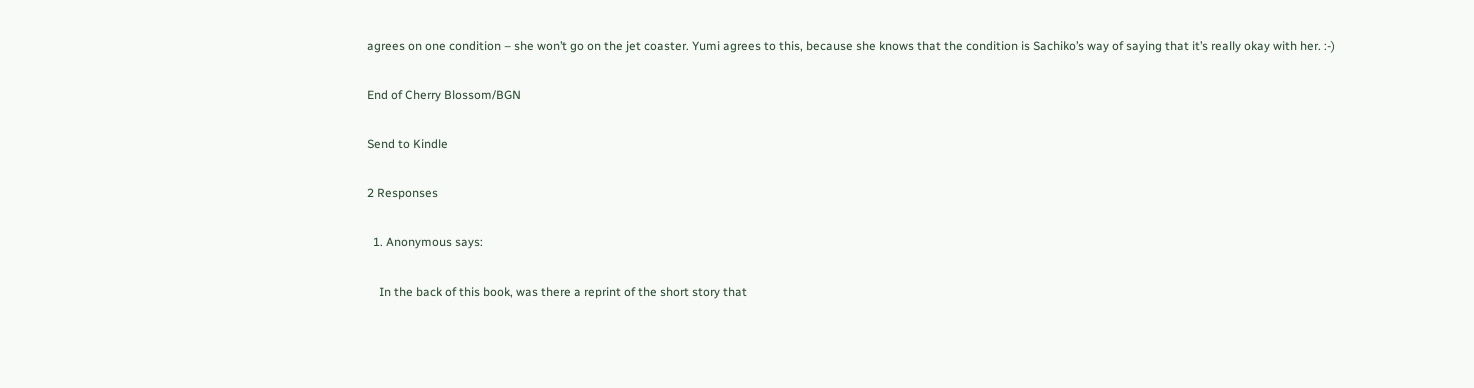agrees on one condition – she won’t go on the jet coaster. Yumi agrees to this, because she knows that the condition is Sachiko’s way of saying that it’s really okay with her. :-)

End of Cherry Blossom/BGN

Send to Kindle

2 Responses

  1. Anonymous says:

    In the back of this book, was there a reprint of the short story that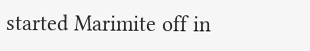started Marimite off in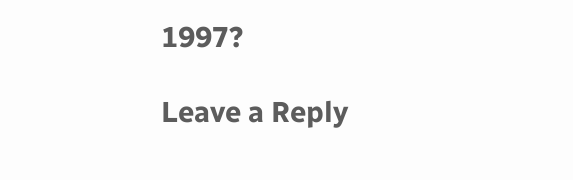1997?

Leave a Reply